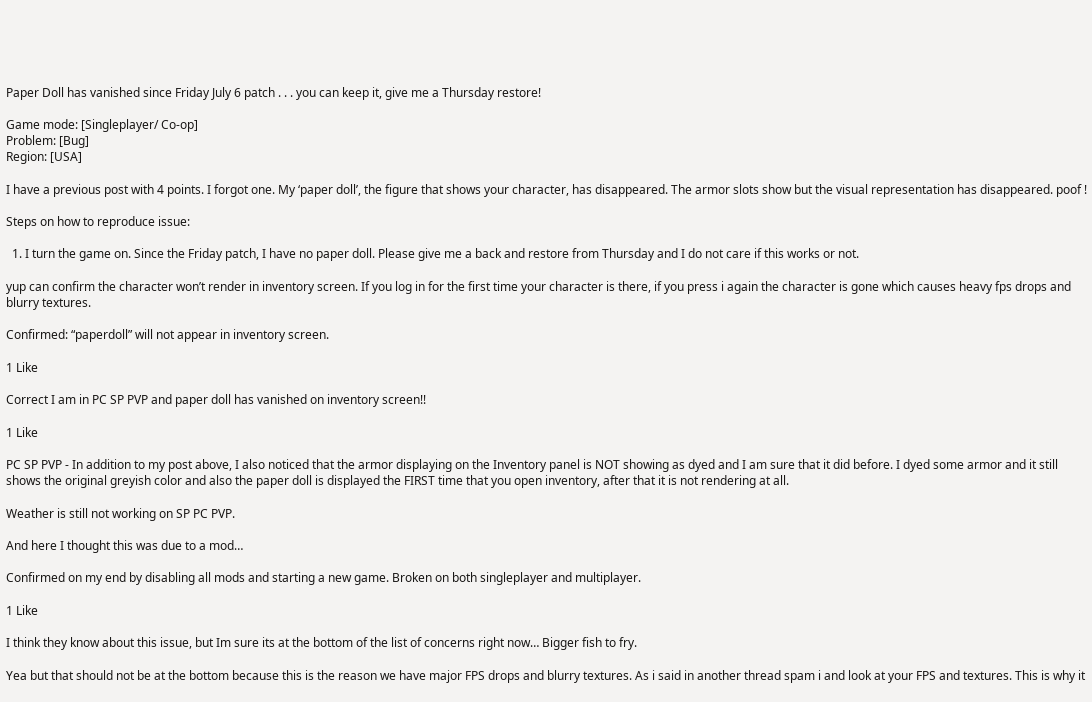Paper Doll has vanished since Friday July 6 patch . . . you can keep it, give me a Thursday restore!

Game mode: [Singleplayer/ Co-op]
Problem: [Bug]
Region: [USA]

I have a previous post with 4 points. I forgot one. My ‘paper doll’, the figure that shows your character, has disappeared. The armor slots show but the visual representation has disappeared. poof !

Steps on how to reproduce issue:

  1. I turn the game on. Since the Friday patch, I have no paper doll. Please give me a back and restore from Thursday and I do not care if this works or not.

yup can confirm the character won’t render in inventory screen. If you log in for the first time your character is there, if you press i again the character is gone which causes heavy fps drops and blurry textures.

Confirmed: “paperdoll” will not appear in inventory screen.

1 Like

Correct I am in PC SP PVP and paper doll has vanished on inventory screen!!

1 Like

PC SP PVP - In addition to my post above, I also noticed that the armor displaying on the Inventory panel is NOT showing as dyed and I am sure that it did before. I dyed some armor and it still shows the original greyish color and also the paper doll is displayed the FIRST time that you open inventory, after that it is not rendering at all.

Weather is still not working on SP PC PVP.

And here I thought this was due to a mod…

Confirmed on my end by disabling all mods and starting a new game. Broken on both singleplayer and multiplayer.

1 Like

I think they know about this issue, but Im sure its at the bottom of the list of concerns right now… Bigger fish to fry.

Yea but that should not be at the bottom because this is the reason we have major FPS drops and blurry textures. As i said in another thread spam i and look at your FPS and textures. This is why it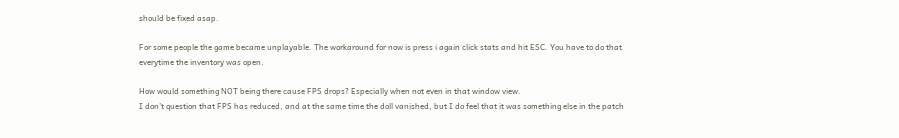should be fixed asap.

For some people the game became unplayable. The workaround for now is press i again click stats and hit ESC. You have to do that everytime the inventory was open.

How would something NOT being there cause FPS drops? Especially when not even in that window view.
I don’t question that FPS has reduced, and at the same time the doll vanished, but I do feel that it was something else in the patch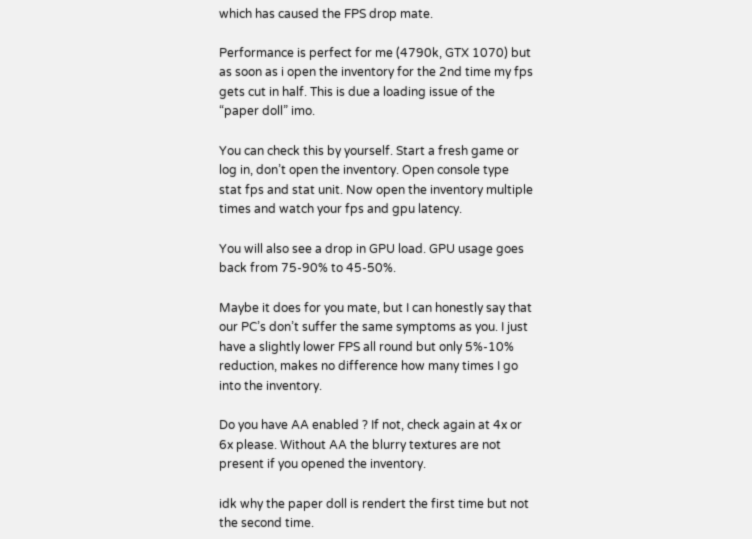which has caused the FPS drop mate.

Performance is perfect for me (4790k, GTX 1070) but as soon as i open the inventory for the 2nd time my fps gets cut in half. This is due a loading issue of the “paper doll” imo.

You can check this by yourself. Start a fresh game or log in, don’t open the inventory. Open console type stat fps and stat unit. Now open the inventory multiple times and watch your fps and gpu latency.

You will also see a drop in GPU load. GPU usage goes back from 75-90% to 45-50%.

Maybe it does for you mate, but I can honestly say that our PC’s don’t suffer the same symptoms as you. I just have a slightly lower FPS all round but only 5%-10% reduction, makes no difference how many times I go into the inventory.

Do you have AA enabled ? If not, check again at 4x or 6x please. Without AA the blurry textures are not present if you opened the inventory.

idk why the paper doll is rendert the first time but not the second time.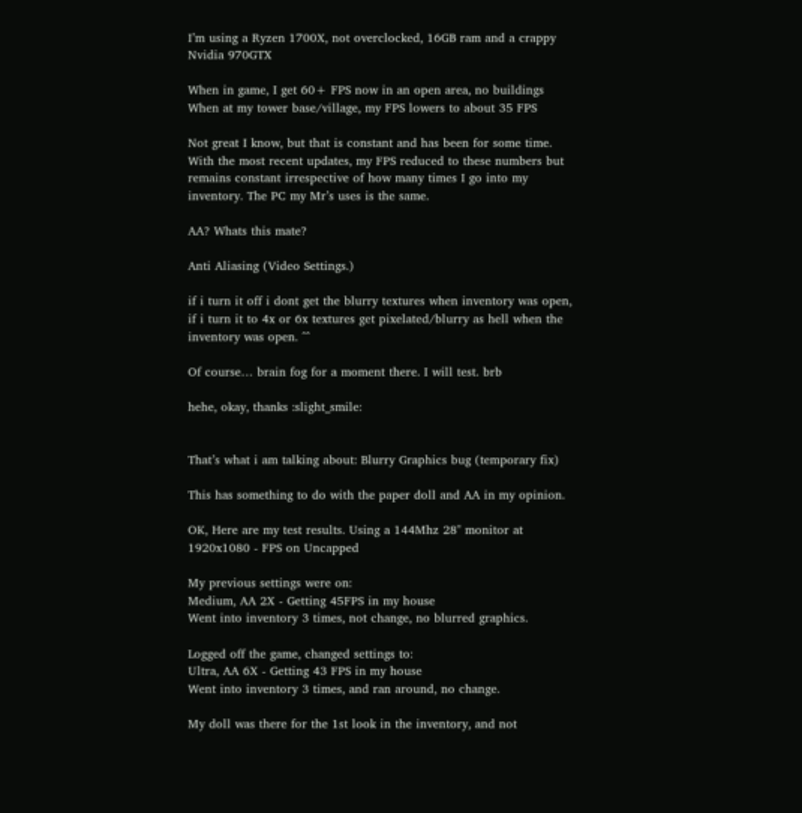I’m using a Ryzen 1700X, not overclocked, 16GB ram and a crappy Nvidia 970GTX

When in game, I get 60+ FPS now in an open area, no buildings
When at my tower base/village, my FPS lowers to about 35 FPS

Not great I know, but that is constant and has been for some time.
With the most recent updates, my FPS reduced to these numbers but remains constant irrespective of how many times I go into my inventory. The PC my Mr’s uses is the same.

AA? Whats this mate?

Anti Aliasing (Video Settings.)

if i turn it off i dont get the blurry textures when inventory was open, if i turn it to 4x or 6x textures get pixelated/blurry as hell when the inventory was open. ^^

Of course… brain fog for a moment there. I will test. brb

hehe, okay, thanks :slight_smile:


That’s what i am talking about: Blurry Graphics bug (temporary fix)

This has something to do with the paper doll and AA in my opinion.

OK, Here are my test results. Using a 144Mhz 28" monitor at 1920x1080 - FPS on Uncapped

My previous settings were on:
Medium, AA 2X - Getting 45FPS in my house
Went into inventory 3 times, not change, no blurred graphics.

Logged off the game, changed settings to:
Ultra, AA 6X - Getting 43 FPS in my house
Went into inventory 3 times, and ran around, no change.

My doll was there for the 1st look in the inventory, and not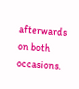afterwards on both occasions.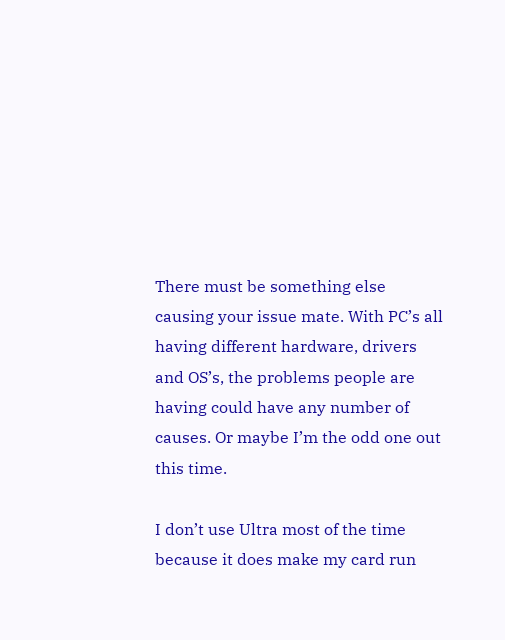There must be something else causing your issue mate. With PC’s all having different hardware, drivers and OS’s, the problems people are having could have any number of causes. Or maybe I’m the odd one out this time.

I don’t use Ultra most of the time because it does make my card run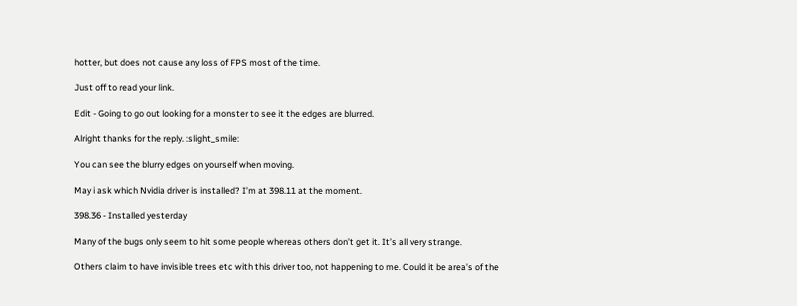hotter, but does not cause any loss of FPS most of the time.

Just off to read your link.

Edit - Going to go out looking for a monster to see it the edges are blurred.

Alright thanks for the reply. :slight_smile:

You can see the blurry edges on yourself when moving.

May i ask which Nvidia driver is installed? I’m at 398.11 at the moment.

398.36 - Installed yesterday

Many of the bugs only seem to hit some people whereas others don’t get it. It’s all very strange.

Others claim to have invisible trees etc with this driver too, not happening to me. Could it be area’s of the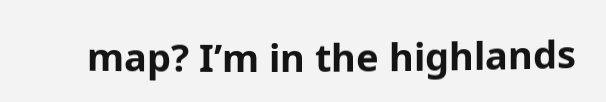map? I’m in the highlands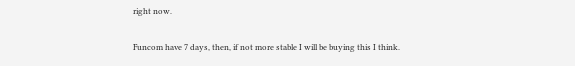right now.

Funcom have 7 days, then, if not more stable I will be buying this I think.